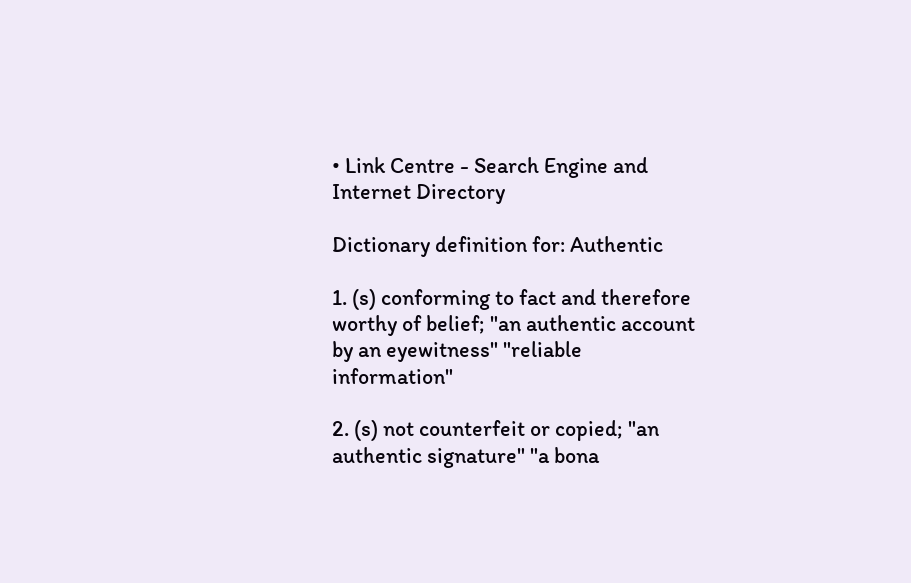• Link Centre - Search Engine and Internet Directory

Dictionary definition for: Authentic

1. (s) conforming to fact and therefore worthy of belief; "an authentic account by an eyewitness" "reliable information"

2. (s) not counterfeit or copied; "an authentic signature" "a bona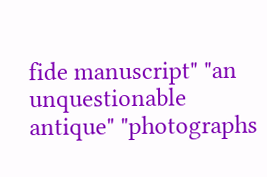fide manuscript" "an unquestionable antique" "photographs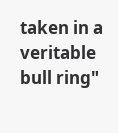taken in a veritable bull ring"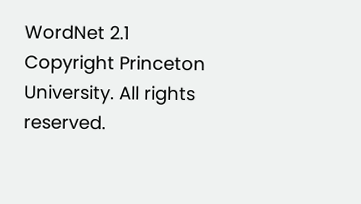WordNet 2.1 Copyright Princeton University. All rights reserved.